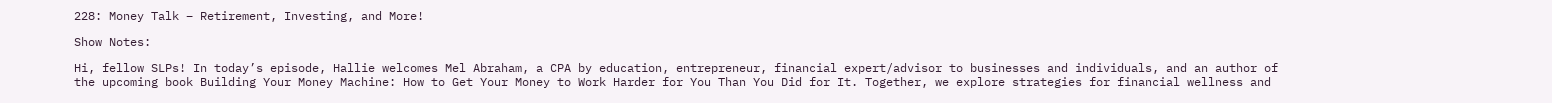228: Money Talk – Retirement, Investing, and More!

Show Notes:

Hi, fellow SLPs! In today’s episode, Hallie welcomes Mel Abraham, a CPA by education, entrepreneur, financial expert/advisor to businesses and individuals, and an author of the upcoming book Building Your Money Machine: How to Get Your Money to Work Harder for You Than You Did for It. Together, we explore strategies for financial wellness and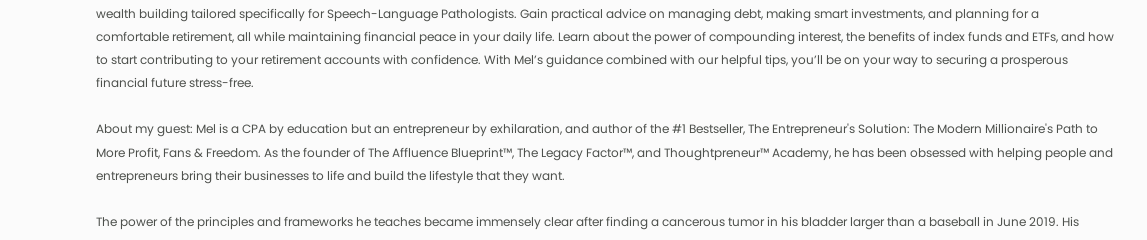wealth building tailored specifically for Speech-Language Pathologists. Gain practical advice on managing debt, making smart investments, and planning for a comfortable retirement, all while maintaining financial peace in your daily life. Learn about the power of compounding interest, the benefits of index funds and ETFs, and how to start contributing to your retirement accounts with confidence. With Mel’s guidance combined with our helpful tips, you’ll be on your way to securing a prosperous financial future stress-free.

About my guest: Mel is a CPA by education but an entrepreneur by exhilaration, and author of the #1 Bestseller, The Entrepreneur's Solution: The Modern Millionaire's Path to More Profit, Fans & Freedom. As the founder of The Affluence Blueprint™, The Legacy Factor™, and Thoughtpreneur™ Academy, he has been obsessed with helping people and entrepreneurs bring their businesses to life and build the lifestyle that they want.

The power of the principles and frameworks he teaches became immensely clear after finding a cancerous tumor in his bladder larger than a baseball in June 2019. His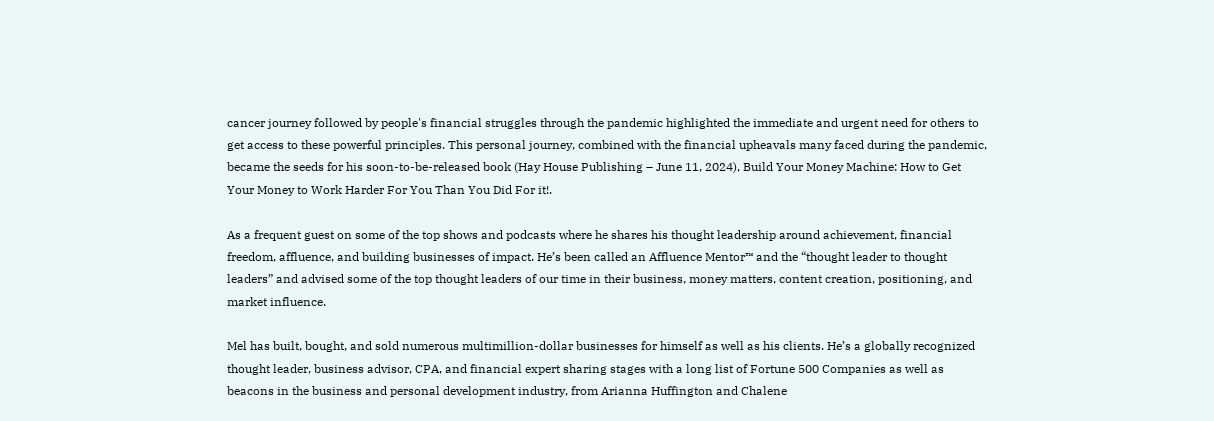cancer journey followed by people's financial struggles through the pandemic highlighted the immediate and urgent need for others to get access to these powerful principles. This personal journey, combined with the financial upheavals many faced during the pandemic, became the seeds for his soon-to-be-released book (Hay House Publishing – June 11, 2024), Build Your Money Machine: How to Get Your Money to Work Harder For You Than You Did For it!.

As a frequent guest on some of the top shows and podcasts where he shares his thought leadership around achievement, financial freedom, affluence, and building businesses of impact. He’s been called an Affluence Mentor™ and the “thought leader to thought leaders” and advised some of the top thought leaders of our time in their business, money matters, content creation, positioning, and market influence.

Mel has built, bought, and sold numerous multimillion-dollar businesses for himself as well as his clients. He’s a globally recognized thought leader, business advisor, CPA, and financial expert sharing stages with a long list of Fortune 500 Companies as well as beacons in the business and personal development industry, from Arianna Huffington and Chalene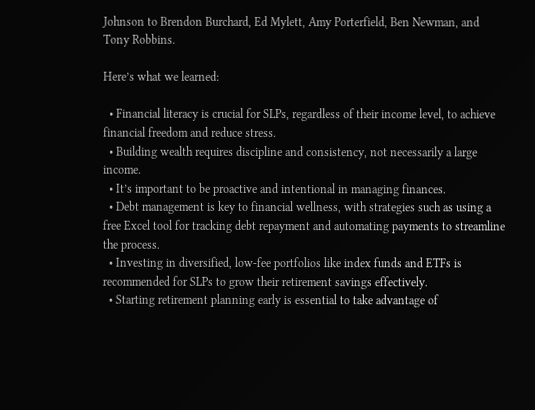Johnson to Brendon Burchard, Ed Mylett, Amy Porterfield, Ben Newman, and Tony Robbins.

Here’s what we learned:

  • Financial literacy is crucial for SLPs, regardless of their income level, to achieve financial freedom and reduce stress.
  • Building wealth requires discipline and consistency, not necessarily a large income.
  • It’s important to be proactive and intentional in managing finances.
  • Debt management is key to financial wellness, with strategies such as using a free Excel tool for tracking debt repayment and automating payments to streamline the process.
  • Investing in diversified, low-fee portfolios like index funds and ETFs is recommended for SLPs to grow their retirement savings effectively.
  • Starting retirement planning early is essential to take advantage of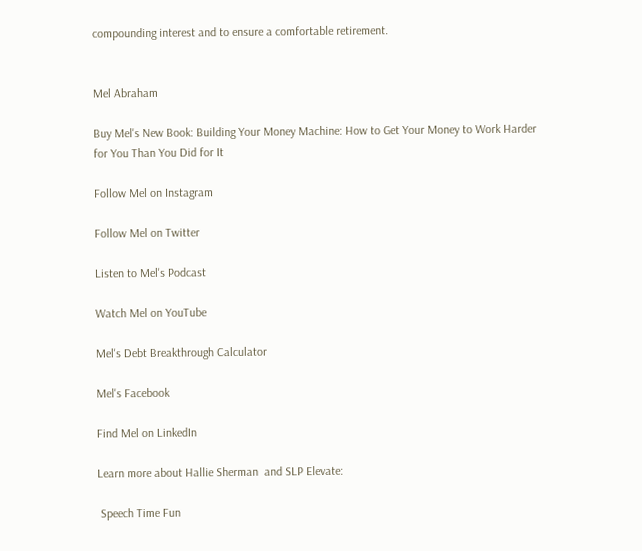compounding interest and to ensure a comfortable retirement.


Mel Abraham

Buy Mel's New Book: Building Your Money Machine: How to Get Your Money to Work Harder for You Than You Did for It

Follow Mel on Instagram

Follow Mel on Twitter

Listen to Mel's Podcast

Watch Mel on YouTube

Mel's Debt Breakthrough Calculator

Mel's Facebook

Find Mel on LinkedIn

Learn more about Hallie Sherman  and SLP Elevate:

 Speech Time Fun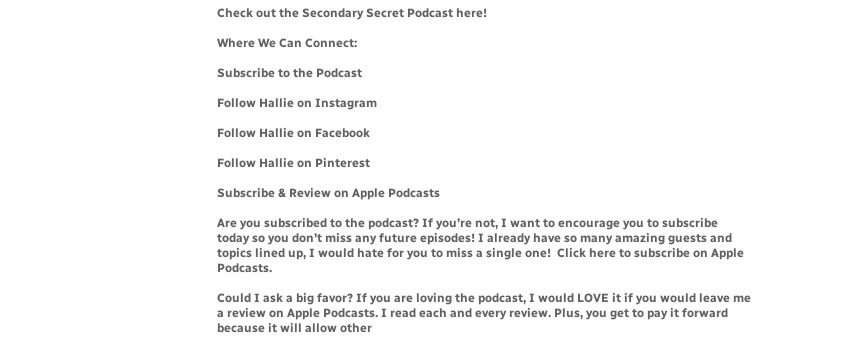Check out the Secondary Secret Podcast here!

Where We Can Connect:

Subscribe to the Podcast

Follow Hallie on Instagram

Follow Hallie on Facebook

Follow Hallie on Pinterest

Subscribe & Review on Apple Podcasts

Are you subscribed to the podcast? If you’re not, I want to encourage you to subscribe today so you don’t miss any future episodes! I already have so many amazing guests and topics lined up, I would hate for you to miss a single one!  Click here to subscribe on Apple Podcasts.

Could I ask a big favor? If you are loving the podcast, I would LOVE it if you would leave me a review on Apple Podcasts. I read each and every review. Plus, you get to pay it forward because it will allow other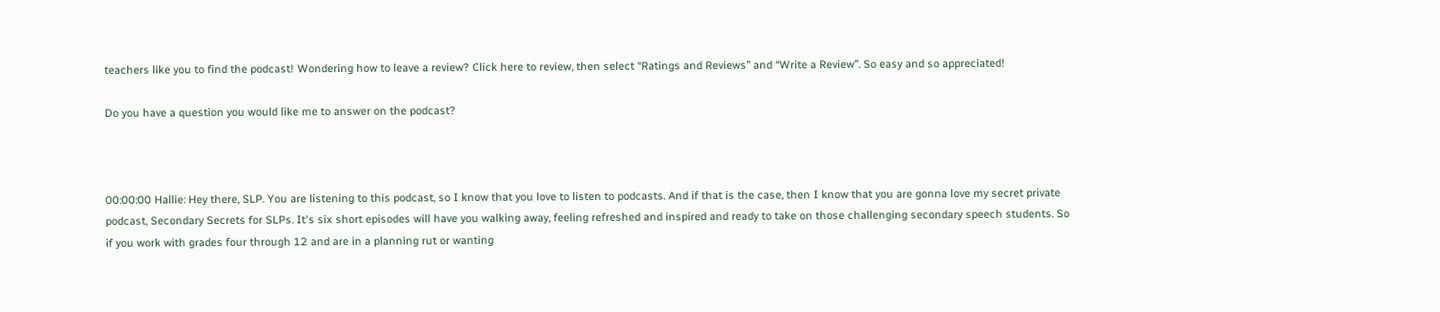teachers like you to find the podcast! Wondering how to leave a review? Click here to review, then select “Ratings and Reviews” and “Write a Review”. So easy and so appreciated!

Do you have a question you would like me to answer on the podcast?



00:00:00 Hallie: Hey there, SLP. You are listening to this podcast, so I know that you love to listen to podcasts. And if that is the case, then I know that you are gonna love my secret private podcast, Secondary Secrets for SLPs. It's six short episodes will have you walking away, feeling refreshed and inspired and ready to take on those challenging secondary speech students. So if you work with grades four through 12 and are in a planning rut or wanting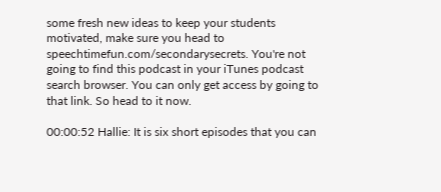some fresh new ideas to keep your students motivated, make sure you head to speechtimefun.com/secondarysecrets. You're not going to find this podcast in your iTunes podcast search browser. You can only get access by going to that link. So head to it now.

00:00:52 Hallie: It is six short episodes that you can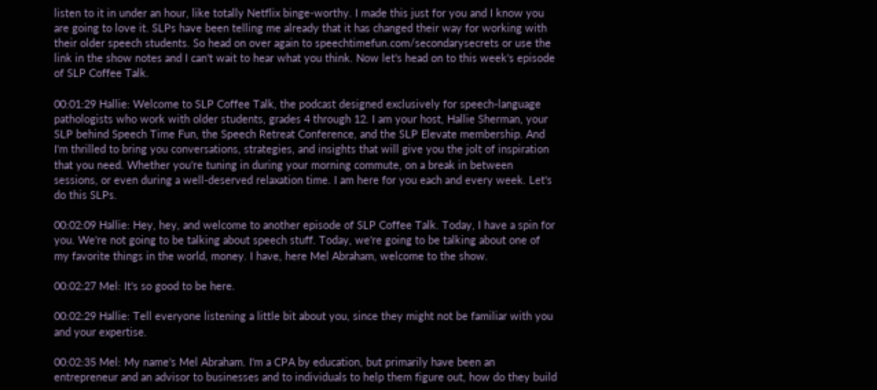listen to it in under an hour, like totally Netflix binge-worthy. I made this just for you and I know you are going to love it. SLPs have been telling me already that it has changed their way for working with their older speech students. So head on over again to speechtimefun.com/secondarysecrets or use the link in the show notes and I can't wait to hear what you think. Now let's head on to this week's episode of SLP Coffee Talk.

00:01:29 Hallie: Welcome to SLP Coffee Talk, the podcast designed exclusively for speech-language pathologists who work with older students, grades 4 through 12. I am your host, Hallie Sherman, your SLP behind Speech Time Fun, the Speech Retreat Conference, and the SLP Elevate membership. And I'm thrilled to bring you conversations, strategies, and insights that will give you the jolt of inspiration that you need. Whether you're tuning in during your morning commute, on a break in between sessions, or even during a well-deserved relaxation time. I am here for you each and every week. Let's do this SLPs.

00:02:09 Hallie: Hey, hey, and welcome to another episode of SLP Coffee Talk. Today, I have a spin for you. We're not going to be talking about speech stuff. Today, we're going to be talking about one of my favorite things in the world, money. I have, here Mel Abraham, welcome to the show.

00:02:27 Mel: It's so good to be here.

00:02:29 Hallie: Tell everyone listening a little bit about you, since they might not be familiar with you and your expertise.

00:02:35 Mel: My name's Mel Abraham. I'm a CPA by education, but primarily have been an entrepreneur and an advisor to businesses and to individuals to help them figure out, how do they build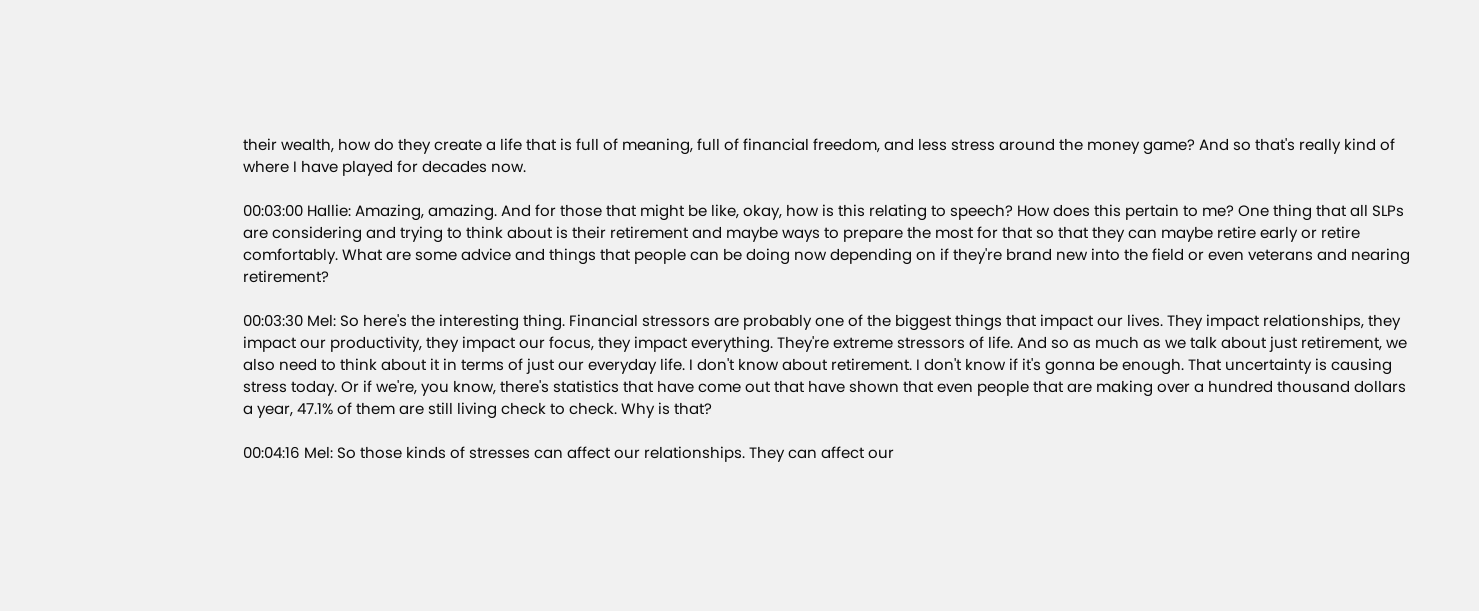their wealth, how do they create a life that is full of meaning, full of financial freedom, and less stress around the money game? And so that's really kind of where I have played for decades now.

00:03:00 Hallie: Amazing, amazing. And for those that might be like, okay, how is this relating to speech? How does this pertain to me? One thing that all SLPs are considering and trying to think about is their retirement and maybe ways to prepare the most for that so that they can maybe retire early or retire comfortably. What are some advice and things that people can be doing now depending on if they're brand new into the field or even veterans and nearing retirement?

00:03:30 Mel: So here's the interesting thing. Financial stressors are probably one of the biggest things that impact our lives. They impact relationships, they impact our productivity, they impact our focus, they impact everything. They're extreme stressors of life. And so as much as we talk about just retirement, we also need to think about it in terms of just our everyday life. I don't know about retirement. I don't know if it's gonna be enough. That uncertainty is causing stress today. Or if we're, you know, there's statistics that have come out that have shown that even people that are making over a hundred thousand dollars a year, 47.1% of them are still living check to check. Why is that?

00:04:16 Mel: So those kinds of stresses can affect our relationships. They can affect our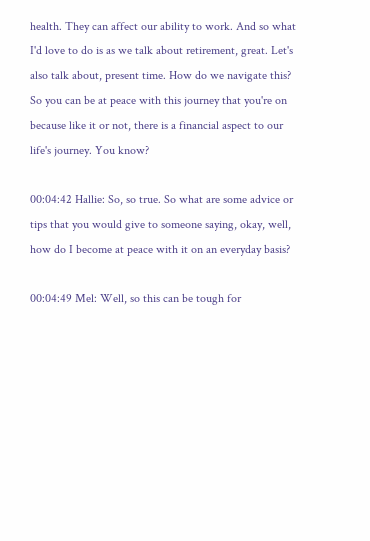health. They can affect our ability to work. And so what I'd love to do is as we talk about retirement, great. Let's also talk about, present time. How do we navigate this? So you can be at peace with this journey that you're on because like it or not, there is a financial aspect to our life's journey. You know?

00:04:42 Hallie: So, so true. So what are some advice or tips that you would give to someone saying, okay, well, how do I become at peace with it on an everyday basis?

00:04:49 Mel: Well, so this can be tough for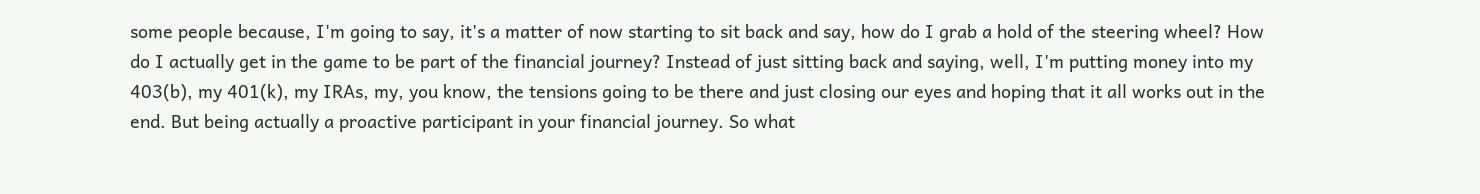some people because, I'm going to say, it's a matter of now starting to sit back and say, how do I grab a hold of the steering wheel? How do I actually get in the game to be part of the financial journey? Instead of just sitting back and saying, well, I'm putting money into my 403(b), my 401(k), my IRAs, my, you know, the tensions going to be there and just closing our eyes and hoping that it all works out in the end. But being actually a proactive participant in your financial journey. So what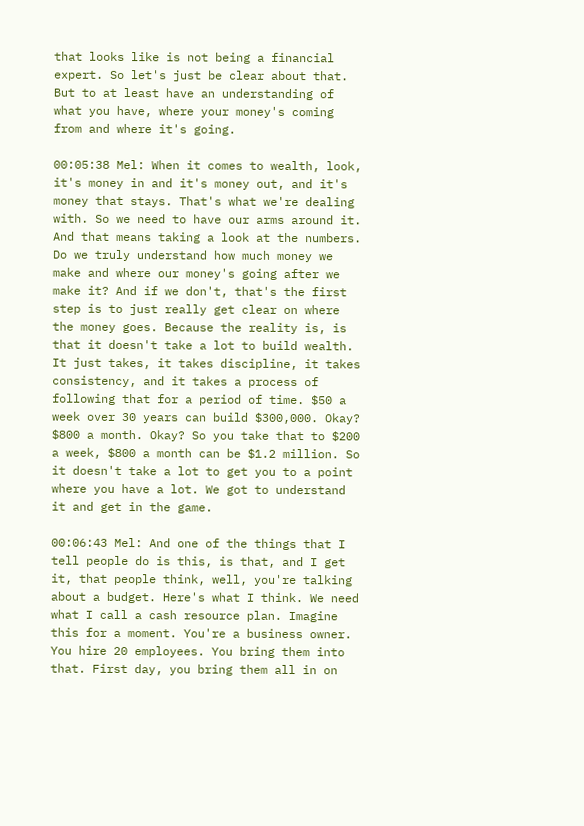that looks like is not being a financial expert. So let's just be clear about that. But to at least have an understanding of what you have, where your money's coming from and where it's going.

00:05:38 Mel: When it comes to wealth, look, it's money in and it's money out, and it's money that stays. That's what we're dealing with. So we need to have our arms around it. And that means taking a look at the numbers. Do we truly understand how much money we make and where our money's going after we make it? And if we don't, that's the first step is to just really get clear on where the money goes. Because the reality is, is that it doesn't take a lot to build wealth. It just takes, it takes discipline, it takes consistency, and it takes a process of following that for a period of time. $50 a week over 30 years can build $300,000. Okay? $800 a month. Okay? So you take that to $200 a week, $800 a month can be $1.2 million. So it doesn't take a lot to get you to a point where you have a lot. We got to understand it and get in the game.

00:06:43 Mel: And one of the things that I tell people do is this, is that, and I get it, that people think, well, you're talking about a budget. Here's what I think. We need what I call a cash resource plan. Imagine this for a moment. You're a business owner. You hire 20 employees. You bring them into that. First day, you bring them all in on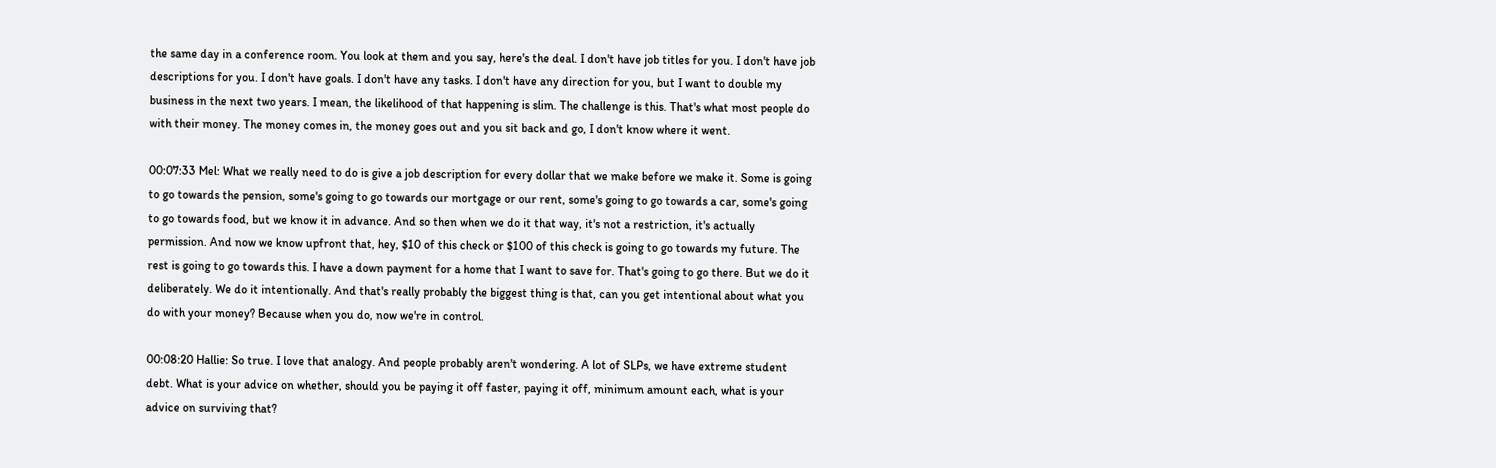the same day in a conference room. You look at them and you say, here's the deal. I don't have job titles for you. I don't have job descriptions for you. I don't have goals. I don't have any tasks. I don't have any direction for you, but I want to double my business in the next two years. I mean, the likelihood of that happening is slim. The challenge is this. That's what most people do with their money. The money comes in, the money goes out and you sit back and go, I don't know where it went.

00:07:33 Mel: What we really need to do is give a job description for every dollar that we make before we make it. Some is going to go towards the pension, some's going to go towards our mortgage or our rent, some's going to go towards a car, some's going to go towards food, but we know it in advance. And so then when we do it that way, it's not a restriction, it's actually permission. And now we know upfront that, hey, $10 of this check or $100 of this check is going to go towards my future. The rest is going to go towards this. I have a down payment for a home that I want to save for. That's going to go there. But we do it deliberately. We do it intentionally. And that's really probably the biggest thing is that, can you get intentional about what you do with your money? Because when you do, now we're in control.

00:08:20 Hallie: So true. I love that analogy. And people probably aren't wondering. A lot of SLPs, we have extreme student debt. What is your advice on whether, should you be paying it off faster, paying it off, minimum amount each, what is your advice on surviving that?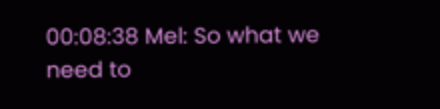00:08:38 Mel: So what we need to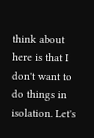think about here is that I don't want to do things in isolation. Let's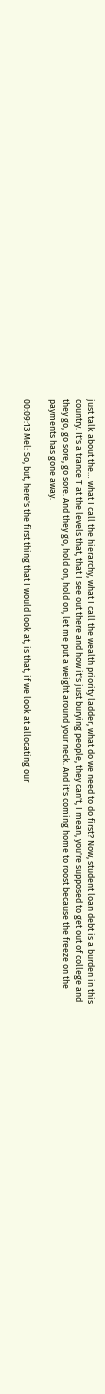just talk about the… what I call the hierarchy, what I call the wealth priority ladder, what do we need to do first? Now, student loan debt is a burden in this country. It's a trance T at the levels that, that I see out there and how it's just burying people, they can't, I mean, you're supposed to get out of college and they go, go sore, go sore. And they go, hold on, hold on, let me put a weight around your neck. And it's coming home to roost because the freeze on the payments has gone away.

00:09:13 Mel: So, but, here's the first thing that I would look at, is that, if we look at allocating our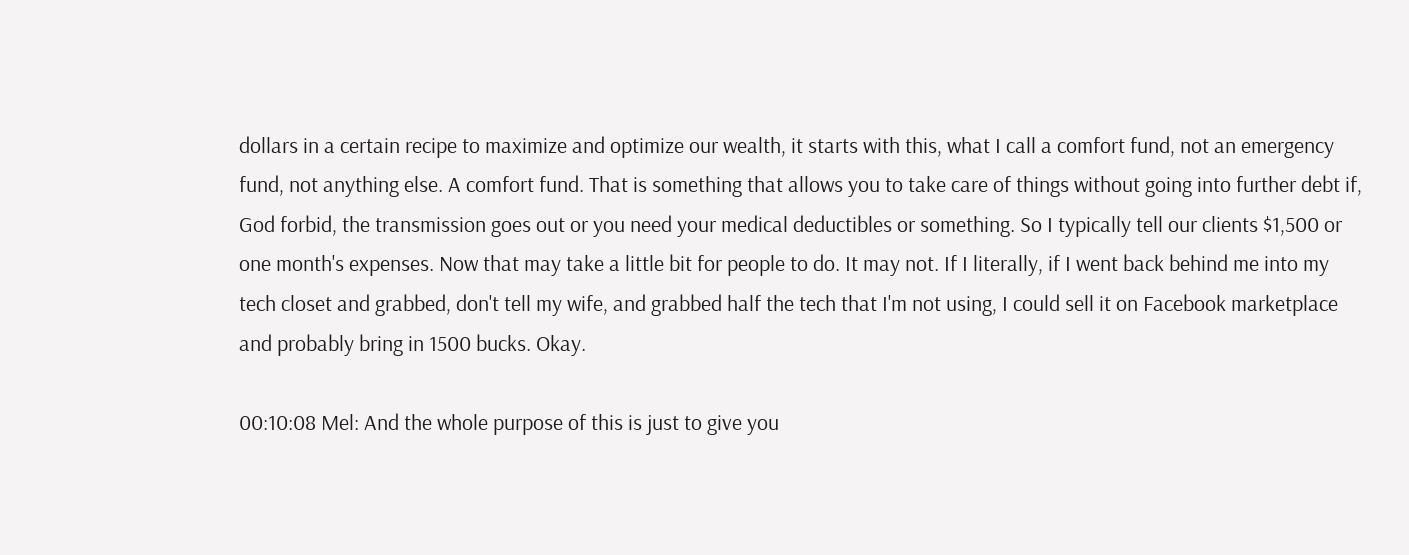dollars in a certain recipe to maximize and optimize our wealth, it starts with this, what I call a comfort fund, not an emergency fund, not anything else. A comfort fund. That is something that allows you to take care of things without going into further debt if, God forbid, the transmission goes out or you need your medical deductibles or something. So I typically tell our clients $1,500 or one month's expenses. Now that may take a little bit for people to do. It may not. If I literally, if I went back behind me into my tech closet and grabbed, don't tell my wife, and grabbed half the tech that I'm not using, I could sell it on Facebook marketplace and probably bring in 1500 bucks. Okay.

00:10:08 Mel: And the whole purpose of this is just to give you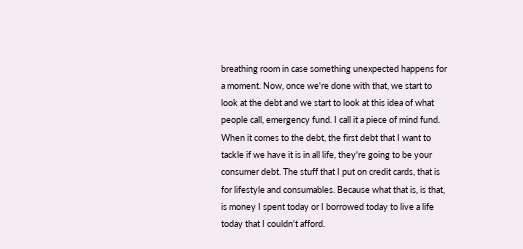breathing room in case something unexpected happens for a moment. Now, once we're done with that, we start to look at the debt and we start to look at this idea of what people call, emergency fund. I call it a piece of mind fund. When it comes to the debt, the first debt that I want to tackle if we have it is in all life, they're going to be your consumer debt. The stuff that I put on credit cards, that is for lifestyle and consumables. Because what that is, is that, is money I spent today or I borrowed today to live a life today that I couldn't afford.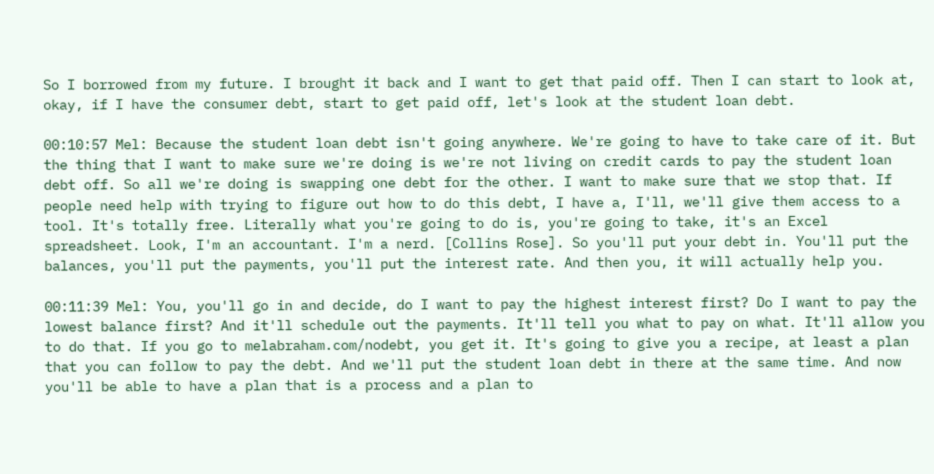So I borrowed from my future. I brought it back and I want to get that paid off. Then I can start to look at, okay, if I have the consumer debt, start to get paid off, let's look at the student loan debt.

00:10:57 Mel: Because the student loan debt isn't going anywhere. We're going to have to take care of it. But the thing that I want to make sure we're doing is we're not living on credit cards to pay the student loan debt off. So all we're doing is swapping one debt for the other. I want to make sure that we stop that. If people need help with trying to figure out how to do this debt, I have a, I'll, we'll give them access to a tool. It's totally free. Literally what you're going to do is, you're going to take, it's an Excel spreadsheet. Look, I'm an accountant. I'm a nerd. [Collins Rose]. So you'll put your debt in. You'll put the balances, you'll put the payments, you'll put the interest rate. And then you, it will actually help you.

00:11:39 Mel: You, you'll go in and decide, do I want to pay the highest interest first? Do I want to pay the lowest balance first? And it'll schedule out the payments. It'll tell you what to pay on what. It'll allow you to do that. If you go to melabraham.com/nodebt, you get it. It's going to give you a recipe, at least a plan that you can follow to pay the debt. And we'll put the student loan debt in there at the same time. And now you'll be able to have a plan that is a process and a plan to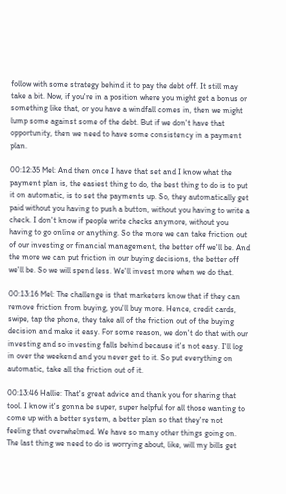follow with some strategy behind it to pay the debt off. It still may take a bit. Now, if you're in a position where you might get a bonus or something like that, or you have a windfall comes in, then we might lump some against some of the debt. But if we don't have that opportunity, then we need to have some consistency in a payment plan.

00:12:35 Mel: And then once I have that set and I know what the payment plan is, the easiest thing to do, the best thing to do is to put it on automatic, is to set the payments up. So, they automatically get paid without you having to push a button, without you having to write a check. I don't know if people write checks anymore, without you having to go online or anything. So the more we can take friction out of our investing or financial management, the better off we'll be. And the more we can put friction in our buying decisions, the better off we'll be. So we will spend less. We'll invest more when we do that.

00:13:16 Mel: The challenge is that marketers know that if they can remove friction from buying, you'll buy more. Hence, credit cards, swipe, tap the phone, they take all of the friction out of the buying decision and make it easy. For some reason, we don't do that with our investing and so investing falls behind because it's not easy. I'll log in over the weekend and you never get to it. So put everything on automatic, take all the friction out of it.

00:13:46 Hallie: That's great advice and thank you for sharing that tool. I know it's gonna be super, super helpful for all those wanting to come up with a better system, a better plan so that they're not feeling that overwhelmed. We have so many other things going on. The last thing we need to do is worrying about, like, will my bills get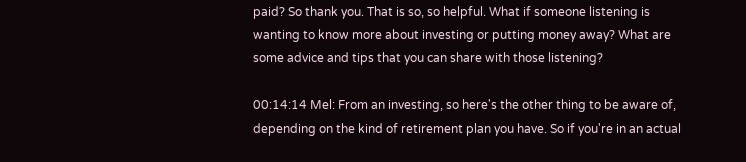paid? So thank you. That is so, so helpful. What if someone listening is wanting to know more about investing or putting money away? What are some advice and tips that you can share with those listening?

00:14:14 Mel: From an investing, so here's the other thing to be aware of, depending on the kind of retirement plan you have. So if you're in an actual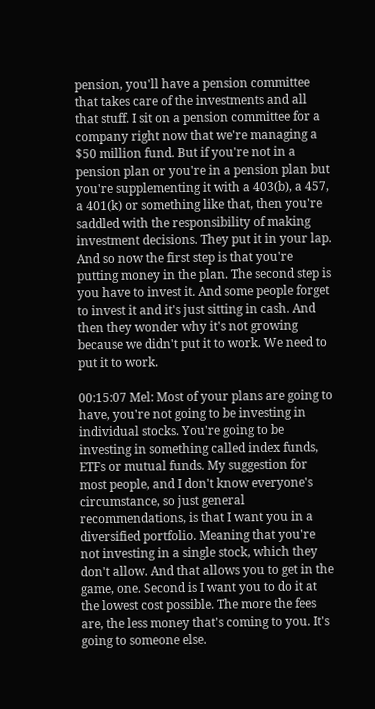pension, you'll have a pension committee that takes care of the investments and all that stuff. I sit on a pension committee for a company right now that we're managing a $50 million fund. But if you're not in a pension plan or you're in a pension plan but you're supplementing it with a 403(b), a 457, a 401(k) or something like that, then you're saddled with the responsibility of making investment decisions. They put it in your lap. And so now the first step is that you're putting money in the plan. The second step is you have to invest it. And some people forget to invest it and it's just sitting in cash. And then they wonder why it's not growing because we didn't put it to work. We need to put it to work.

00:15:07 Mel: Most of your plans are going to have, you're not going to be investing in individual stocks. You're going to be investing in something called index funds, ETFs or mutual funds. My suggestion for most people, and I don't know everyone's circumstance, so just general recommendations, is that I want you in a diversified portfolio. Meaning that you're not investing in a single stock, which they don't allow. And that allows you to get in the game, one. Second is I want you to do it at the lowest cost possible. The more the fees are, the less money that's coming to you. It's going to someone else.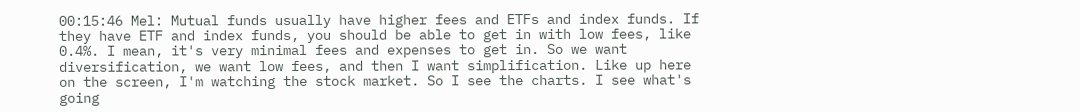00:15:46 Mel: Mutual funds usually have higher fees and ETFs and index funds. If they have ETF and index funds, you should be able to get in with low fees, like 0.4%. I mean, it's very minimal fees and expenses to get in. So we want diversification, we want low fees, and then I want simplification. Like up here on the screen, I'm watching the stock market. So I see the charts. I see what's going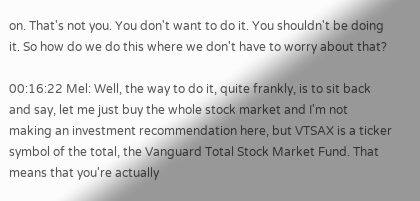on. That's not you. You don't want to do it. You shouldn't be doing it. So how do we do this where we don't have to worry about that?

00:16:22 Mel: Well, the way to do it, quite frankly, is to sit back and say, let me just buy the whole stock market and I'm not making an investment recommendation here, but VTSAX is a ticker symbol of the total, the Vanguard Total Stock Market Fund. That means that you're actually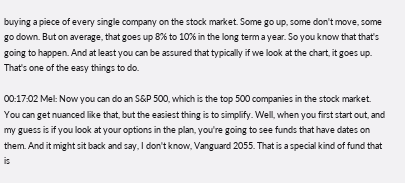buying a piece of every single company on the stock market. Some go up, some don't move, some go down. But on average, that goes up 8% to 10% in the long term a year. So you know that that's going to happen. And at least you can be assured that typically if we look at the chart, it goes up. That's one of the easy things to do.

00:17:02 Mel: Now you can do an S&P 500, which is the top 500 companies in the stock market. You can get nuanced like that, but the easiest thing is to simplify. Well, when you first start out, and my guess is if you look at your options in the plan, you're going to see funds that have dates on them. And it might sit back and say, I don't know, Vanguard 2055. That is a special kind of fund that is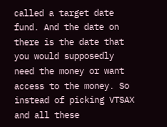called a target date fund. And the date on there is the date that you would supposedly need the money or want access to the money. So instead of picking VTSAX and all these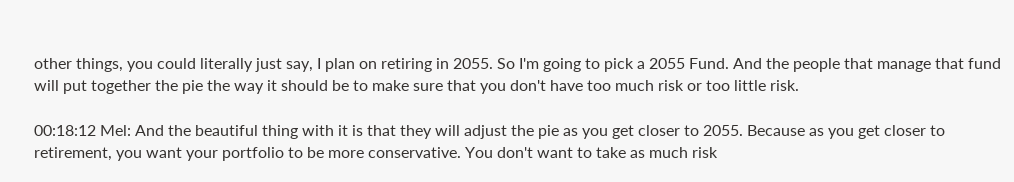other things, you could literally just say, I plan on retiring in 2055. So I'm going to pick a 2055 Fund. And the people that manage that fund will put together the pie the way it should be to make sure that you don't have too much risk or too little risk.

00:18:12 Mel: And the beautiful thing with it is that they will adjust the pie as you get closer to 2055. Because as you get closer to retirement, you want your portfolio to be more conservative. You don't want to take as much risk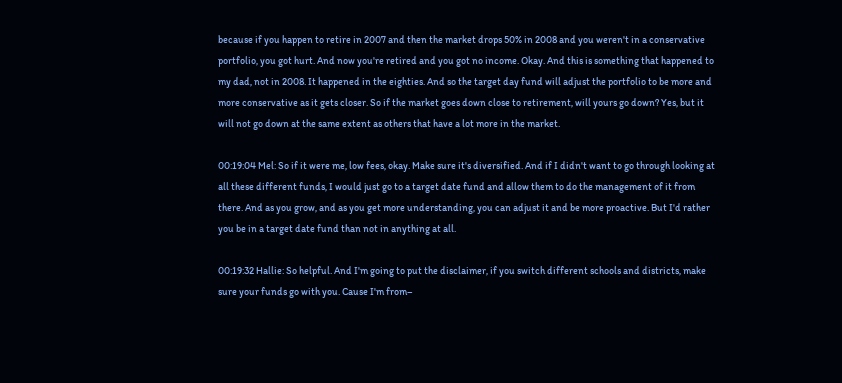because if you happen to retire in 2007 and then the market drops 50% in 2008 and you weren't in a conservative portfolio, you got hurt. And now you're retired and you got no income. Okay. And this is something that happened to my dad, not in 2008. It happened in the eighties. And so the target day fund will adjust the portfolio to be more and more conservative as it gets closer. So if the market goes down close to retirement, will yours go down? Yes, but it will not go down at the same extent as others that have a lot more in the market.

00:19:04 Mel: So if it were me, low fees, okay. Make sure it's diversified. And if I didn't want to go through looking at all these different funds, I would just go to a target date fund and allow them to do the management of it from there. And as you grow, and as you get more understanding, you can adjust it and be more proactive. But I'd rather you be in a target date fund than not in anything at all.

00:19:32 Hallie: So helpful. And I'm going to put the disclaimer, if you switch different schools and districts, make sure your funds go with you. Cause I'm from–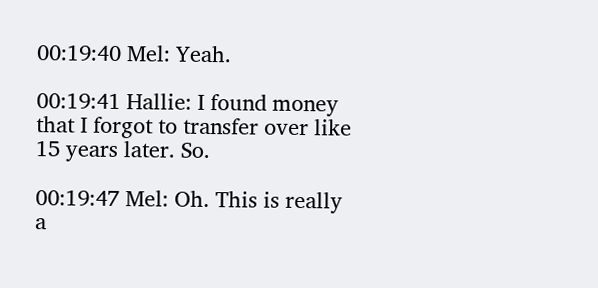00:19:40 Mel: Yeah.

00:19:41 Hallie: I found money that I forgot to transfer over like 15 years later. So.

00:19:47 Mel: Oh. This is really a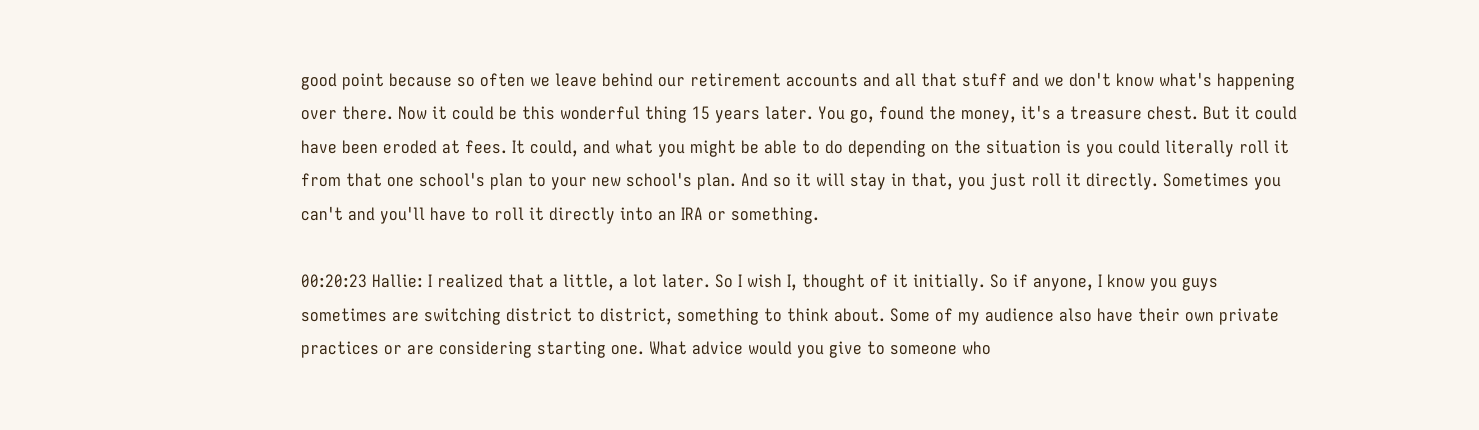good point because so often we leave behind our retirement accounts and all that stuff and we don't know what's happening over there. Now it could be this wonderful thing 15 years later. You go, found the money, it's a treasure chest. But it could have been eroded at fees. It could, and what you might be able to do depending on the situation is you could literally roll it from that one school's plan to your new school's plan. And so it will stay in that, you just roll it directly. Sometimes you can't and you'll have to roll it directly into an IRA or something.

00:20:23 Hallie: I realized that a little, a lot later. So I wish I, thought of it initially. So if anyone, I know you guys sometimes are switching district to district, something to think about. Some of my audience also have their own private practices or are considering starting one. What advice would you give to someone who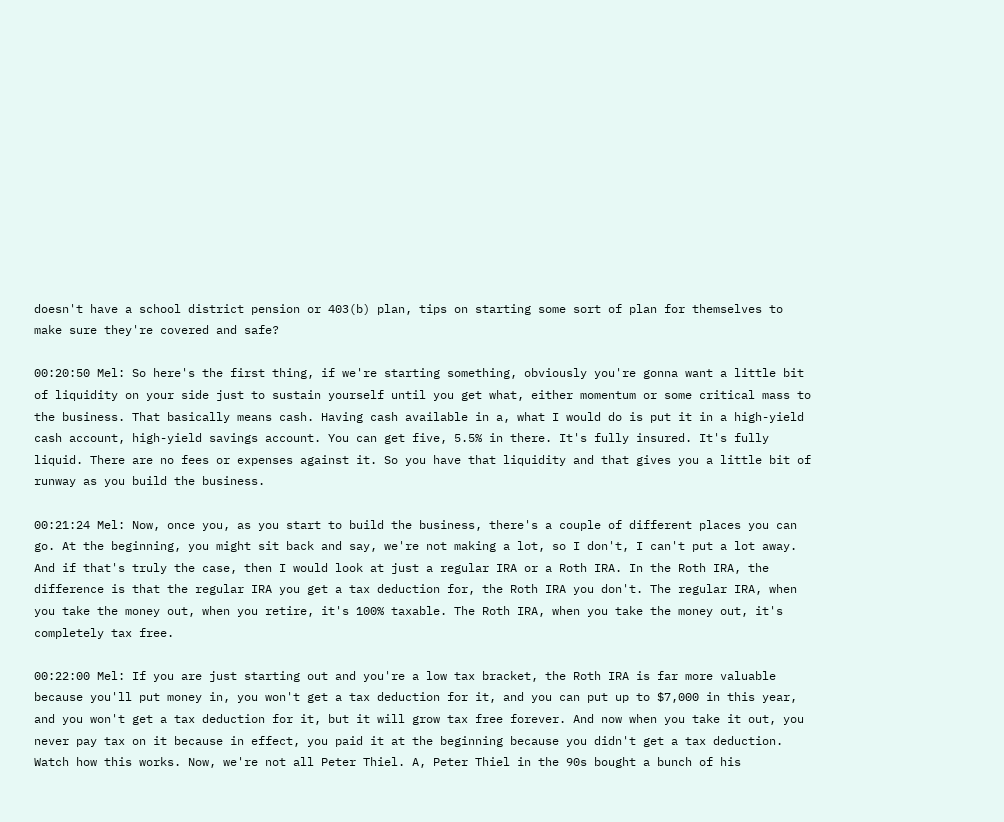doesn't have a school district pension or 403(b) plan, tips on starting some sort of plan for themselves to make sure they're covered and safe?

00:20:50 Mel: So here's the first thing, if we're starting something, obviously you're gonna want a little bit of liquidity on your side just to sustain yourself until you get what, either momentum or some critical mass to the business. That basically means cash. Having cash available in a, what I would do is put it in a high-yield cash account, high-yield savings account. You can get five, 5.5% in there. It's fully insured. It's fully liquid. There are no fees or expenses against it. So you have that liquidity and that gives you a little bit of runway as you build the business.

00:21:24 Mel: Now, once you, as you start to build the business, there's a couple of different places you can go. At the beginning, you might sit back and say, we're not making a lot, so I don't, I can't put a lot away. And if that's truly the case, then I would look at just a regular IRA or a Roth IRA. In the Roth IRA, the difference is that the regular IRA you get a tax deduction for, the Roth IRA you don't. The regular IRA, when you take the money out, when you retire, it's 100% taxable. The Roth IRA, when you take the money out, it's completely tax free.

00:22:00 Mel: If you are just starting out and you're a low tax bracket, the Roth IRA is far more valuable because you'll put money in, you won't get a tax deduction for it, and you can put up to $7,000 in this year, and you won't get a tax deduction for it, but it will grow tax free forever. And now when you take it out, you never pay tax on it because in effect, you paid it at the beginning because you didn't get a tax deduction. Watch how this works. Now, we're not all Peter Thiel. A, Peter Thiel in the 90s bought a bunch of his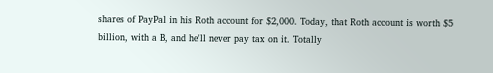shares of PayPal in his Roth account for $2,000. Today, that Roth account is worth $5 billion, with a B, and he'll never pay tax on it. Totally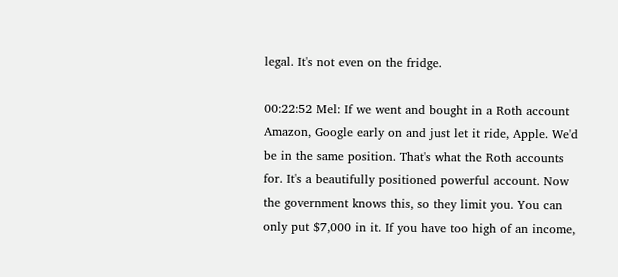legal. It's not even on the fridge.

00:22:52 Mel: If we went and bought in a Roth account Amazon, Google early on and just let it ride, Apple. We'd be in the same position. That's what the Roth accounts for. It's a beautifully positioned powerful account. Now the government knows this, so they limit you. You can only put $7,000 in it. If you have too high of an income,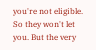you're not eligible. So they won't let you. But the very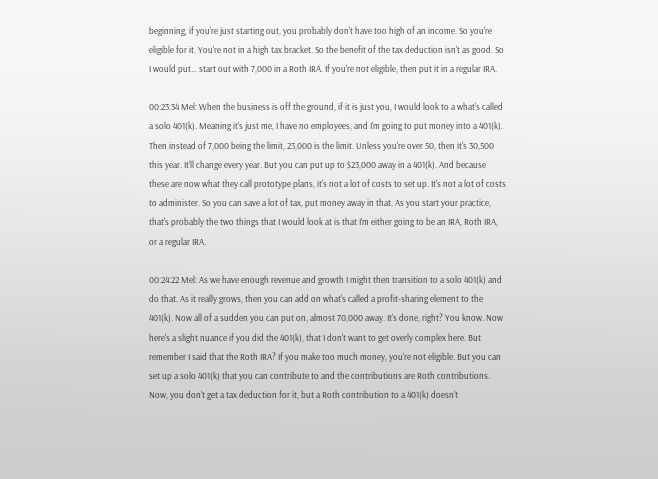beginning, if you're just starting out, you probably don't have too high of an income. So you're eligible for it. You're not in a high tax bracket. So the benefit of the tax deduction isn't as good. So I would put… start out with 7,000 in a Roth IRA. If you're not eligible, then put it in a regular IRA.

00:23:34 Mel: When the business is off the ground, if it is just you, I would look to a what's called a solo 401(k). Meaning it's just me, I have no employees, and I'm going to put money into a 401(k). Then instead of 7,000 being the limit, 23,000 is the limit. Unless you're over 50, then it's 30,500 this year. It'll change every year. But you can put up to $23,000 away in a 401(k). And because these are now what they call prototype plans, it's not a lot of costs to set up. It's not a lot of costs to administer. So you can save a lot of tax, put money away in that. As you start your practice, that's probably the two things that I would look at is that I'm either going to be an IRA, Roth IRA, or a regular IRA.

00:24:22 Mel: As we have enough revenue and growth I might then transition to a solo 401(k) and do that. As it really grows, then you can add on what's called a profit-sharing element to the 401(k). Now all of a sudden you can put on, almost 70,000 away. It's done, right? You know. Now here's a slight nuance if you did the 401(k), that I don't want to get overly complex here. But remember I said that the Roth IRA? If you make too much money, you're not eligible. But you can set up a solo 401(k) that you can contribute to and the contributions are Roth contributions. Now, you don't get a tax deduction for it, but a Roth contribution to a 401(k) doesn't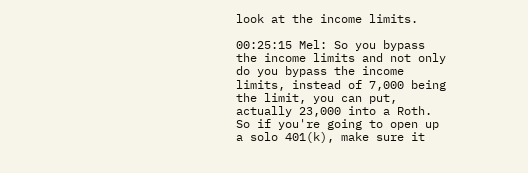look at the income limits.

00:25:15 Mel: So you bypass the income limits and not only do you bypass the income limits, instead of 7,000 being the limit, you can put, actually 23,000 into a Roth. So if you're going to open up a solo 401(k), make sure it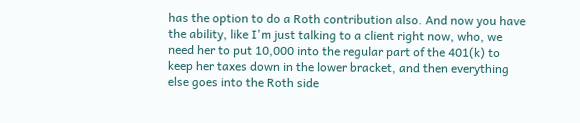has the option to do a Roth contribution also. And now you have the ability, like I'm just talking to a client right now, who, we need her to put 10,000 into the regular part of the 401(k) to keep her taxes down in the lower bracket, and then everything else goes into the Roth side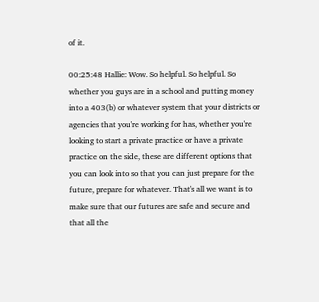of it.

00:25:48 Hallie: Wow. So helpful. So helpful. So whether you guys are in a school and putting money into a 403(b) or whatever system that your districts or agencies that you're working for has, whether you're looking to start a private practice or have a private practice on the side, these are different options that you can look into so that you can just prepare for the future, prepare for whatever. That's all we want is to make sure that our futures are safe and secure and that all the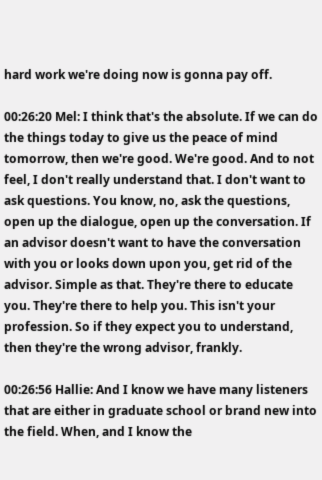hard work we're doing now is gonna pay off.

00:26:20 Mel: I think that's the absolute. If we can do the things today to give us the peace of mind tomorrow, then we're good. We're good. And to not feel, I don't really understand that. I don't want to ask questions. You know, no, ask the questions, open up the dialogue, open up the conversation. If an advisor doesn't want to have the conversation with you or looks down upon you, get rid of the advisor. Simple as that. They're there to educate you. They're there to help you. This isn't your profession. So if they expect you to understand, then they're the wrong advisor, frankly.

00:26:56 Hallie: And I know we have many listeners that are either in graduate school or brand new into the field. When, and I know the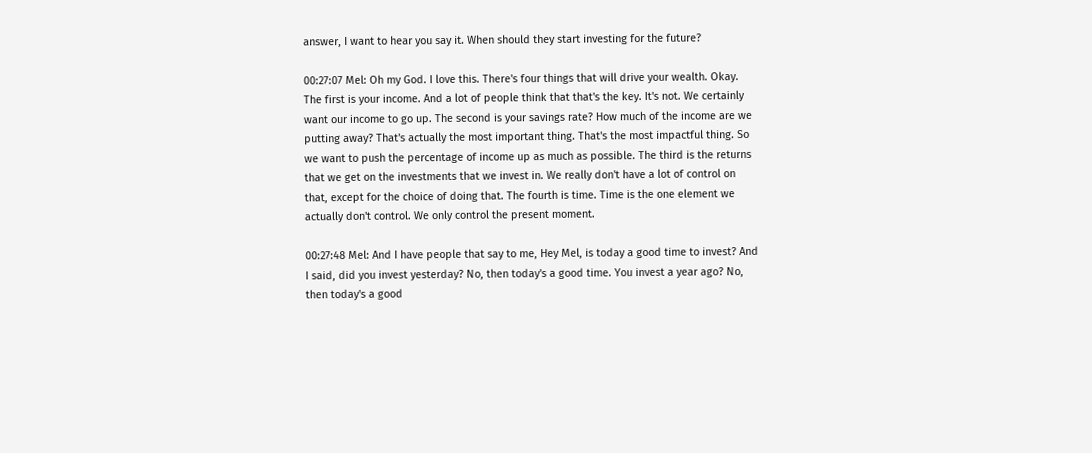answer, I want to hear you say it. When should they start investing for the future?

00:27:07 Mel: Oh my God. I love this. There's four things that will drive your wealth. Okay. The first is your income. And a lot of people think that that's the key. It's not. We certainly want our income to go up. The second is your savings rate? How much of the income are we putting away? That's actually the most important thing. That's the most impactful thing. So we want to push the percentage of income up as much as possible. The third is the returns that we get on the investments that we invest in. We really don't have a lot of control on that, except for the choice of doing that. The fourth is time. Time is the one element we actually don't control. We only control the present moment.

00:27:48 Mel: And I have people that say to me, Hey Mel, is today a good time to invest? And I said, did you invest yesterday? No, then today's a good time. You invest a year ago? No, then today's a good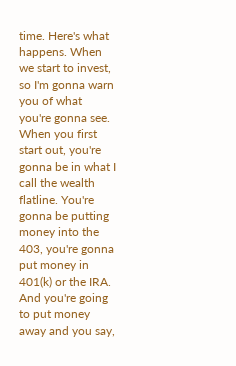time. Here's what happens. When we start to invest, so I'm gonna warn you of what you're gonna see. When you first start out, you're gonna be in what I call the wealth flatline. You're gonna be putting money into the 403, you're gonna put money in 401(k) or the IRA. And you're going to put money away and you say,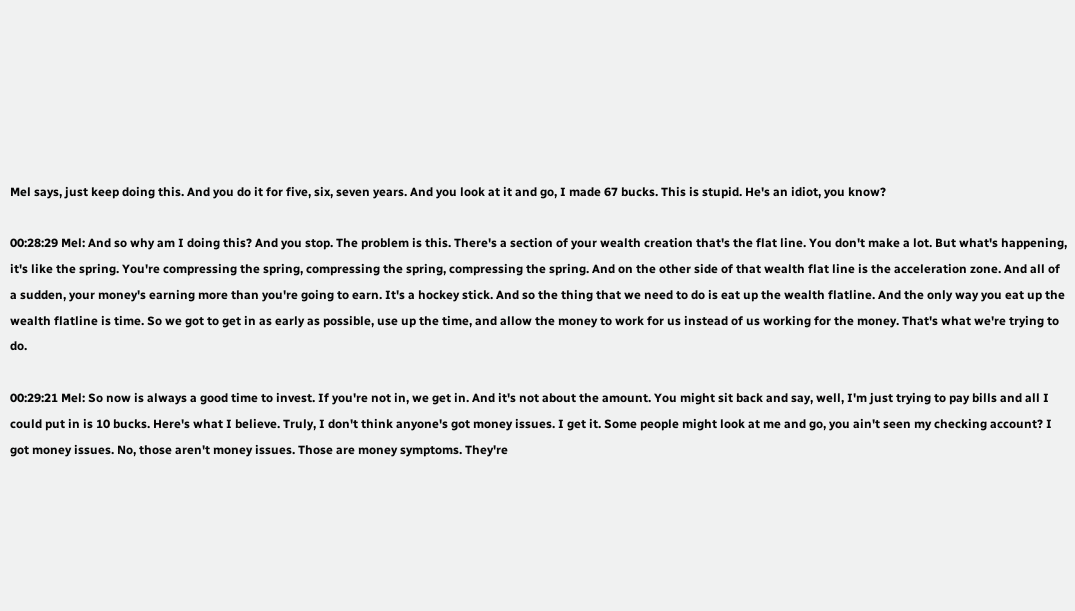Mel says, just keep doing this. And you do it for five, six, seven years. And you look at it and go, I made 67 bucks. This is stupid. He's an idiot, you know?

00:28:29 Mel: And so why am I doing this? And you stop. The problem is this. There's a section of your wealth creation that's the flat line. You don't make a lot. But what's happening, it's like the spring. You're compressing the spring, compressing the spring, compressing the spring. And on the other side of that wealth flat line is the acceleration zone. And all of a sudden, your money's earning more than you're going to earn. It's a hockey stick. And so the thing that we need to do is eat up the wealth flatline. And the only way you eat up the wealth flatline is time. So we got to get in as early as possible, use up the time, and allow the money to work for us instead of us working for the money. That's what we're trying to do.

00:29:21 Mel: So now is always a good time to invest. If you're not in, we get in. And it's not about the amount. You might sit back and say, well, I'm just trying to pay bills and all I could put in is 10 bucks. Here's what I believe. Truly, I don't think anyone's got money issues. I get it. Some people might look at me and go, you ain't seen my checking account? I got money issues. No, those aren't money issues. Those are money symptoms. They're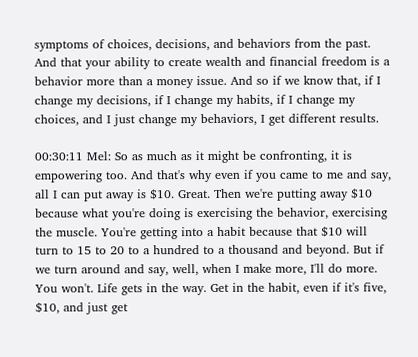symptoms of choices, decisions, and behaviors from the past. And that your ability to create wealth and financial freedom is a behavior more than a money issue. And so if we know that, if I change my decisions, if I change my habits, if I change my choices, and I just change my behaviors, I get different results.

00:30:11 Mel: So as much as it might be confronting, it is empowering too. And that's why even if you came to me and say, all I can put away is $10. Great. Then we're putting away $10 because what you're doing is exercising the behavior, exercising the muscle. You're getting into a habit because that $10 will turn to 15 to 20 to a hundred to a thousand and beyond. But if we turn around and say, well, when I make more, I'll do more. You won't. Life gets in the way. Get in the habit, even if it's five, $10, and just get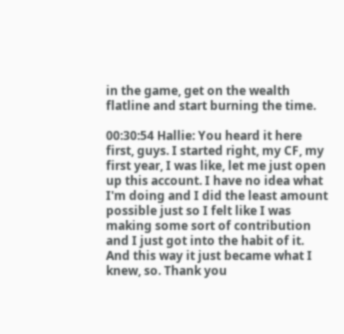in the game, get on the wealth flatline and start burning the time.

00:30:54 Hallie: You heard it here first, guys. I started right, my CF, my first year, I was like, let me just open up this account. I have no idea what I'm doing and I did the least amount possible just so I felt like I was making some sort of contribution and I just got into the habit of it. And this way it just became what I knew, so. Thank you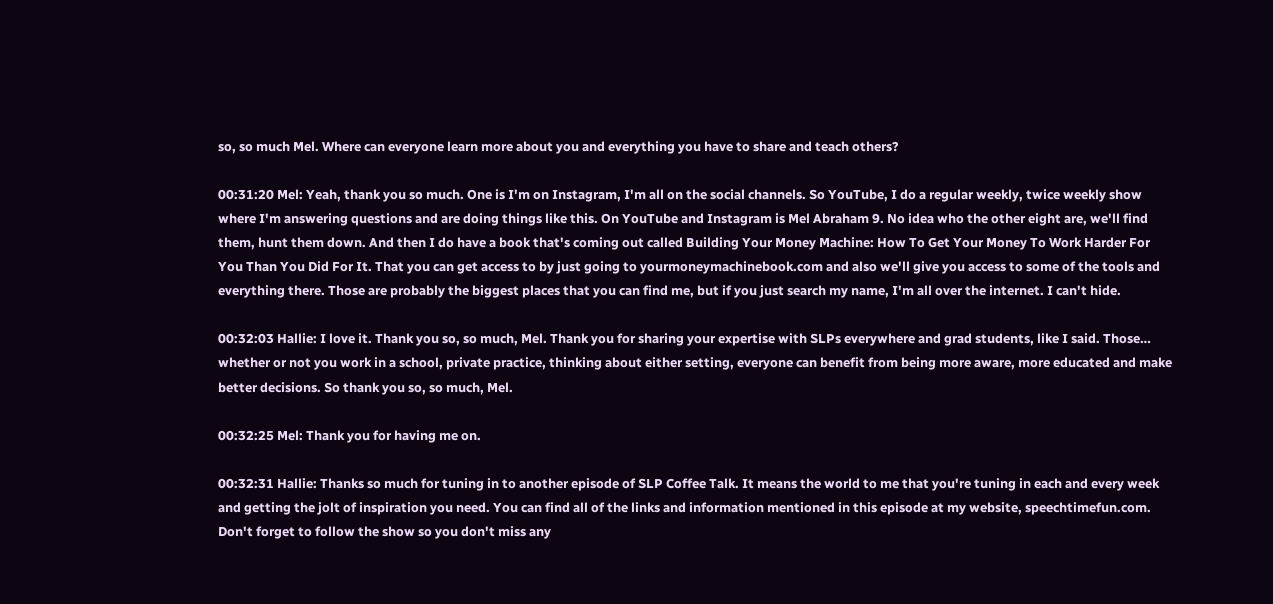so, so much Mel. Where can everyone learn more about you and everything you have to share and teach others?

00:31:20 Mel: Yeah, thank you so much. One is I'm on Instagram, I'm all on the social channels. So YouTube, I do a regular weekly, twice weekly show where I'm answering questions and are doing things like this. On YouTube and Instagram is Mel Abraham 9. No idea who the other eight are, we'll find them, hunt them down. And then I do have a book that's coming out called Building Your Money Machine: How To Get Your Money To Work Harder For You Than You Did For It. That you can get access to by just going to yourmoneymachinebook.com and also we'll give you access to some of the tools and everything there. Those are probably the biggest places that you can find me, but if you just search my name, I'm all over the internet. I can't hide.

00:32:03 Hallie: I love it. Thank you so, so much, Mel. Thank you for sharing your expertise with SLPs everywhere and grad students, like I said. Those… whether or not you work in a school, private practice, thinking about either setting, everyone can benefit from being more aware, more educated and make better decisions. So thank you so, so much, Mel.

00:32:25 Mel: Thank you for having me on.

00:32:31 Hallie: Thanks so much for tuning in to another episode of SLP Coffee Talk. It means the world to me that you're tuning in each and every week and getting the jolt of inspiration you need. You can find all of the links and information mentioned in this episode at my website, speechtimefun.com. Don't forget to follow the show so you don't miss any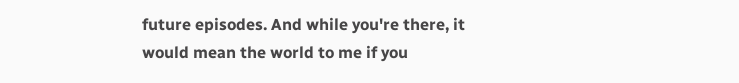future episodes. And while you're there, it would mean the world to me if you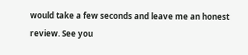would take a few seconds and leave me an honest review. See you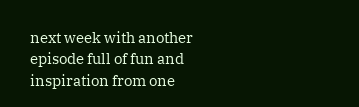next week with another episode full of fun and inspiration from one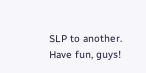SLP to another. Have fun, guys!